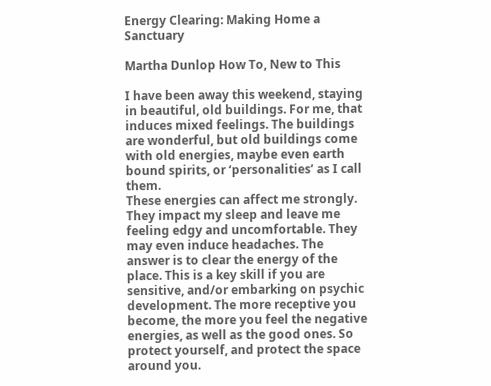Energy Clearing: Making Home a Sanctuary

Martha Dunlop How To, New to This

I have been away this weekend, staying in beautiful, old buildings. For me, that induces mixed feelings. The buildings are wonderful, but old buildings come with old energies, maybe even earth bound spirits, or ‘personalities’ as I call them.
These energies can affect me strongly. They impact my sleep and leave me feeling edgy and uncomfortable. They may even induce headaches. The answer is to clear the energy of the place. This is a key skill if you are sensitive, and/or embarking on psychic development. The more receptive you become, the more you feel the negative energies, as well as the good ones. So protect yourself, and protect the space around you.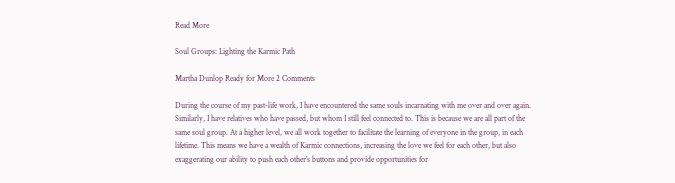Read More

Soul Groups: Lighting the Karmic Path

Martha Dunlop Ready for More 2 Comments

During the course of my past-life work, I have encountered the same souls incarnating with me over and over again. Similarly, I have relatives who have passed, but whom I still feel connected to. This is because we are all part of the same soul group. At a higher level, we all work together to facilitate the learning of everyone in the group, in each lifetime. This means we have a wealth of Karmic connections, increasing the love we feel for each other, but also exaggerating our ability to push each other’s buttons and provide opportunities for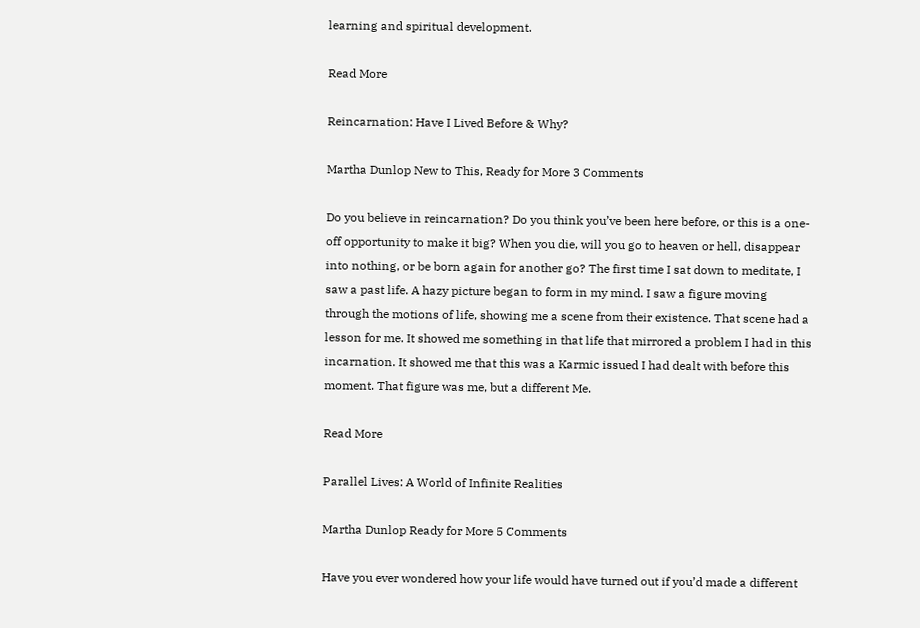learning and spiritual development.

Read More

Reincarnation: Have I Lived Before & Why?

Martha Dunlop New to This, Ready for More 3 Comments

Do you believe in reincarnation? Do you think you’ve been here before, or this is a one-off opportunity to make it big? When you die, will you go to heaven or hell, disappear into nothing, or be born again for another go? The first time I sat down to meditate, I saw a past life. A hazy picture began to form in my mind. I saw a figure moving through the motions of life, showing me a scene from their existence. That scene had a lesson for me. It showed me something in that life that mirrored a problem I had in this incarnation. It showed me that this was a Karmic issued I had dealt with before this moment. That figure was me, but a different Me.

Read More

Parallel Lives: A World of Infinite Realities

Martha Dunlop Ready for More 5 Comments

Have you ever wondered how your life would have turned out if you’d made a different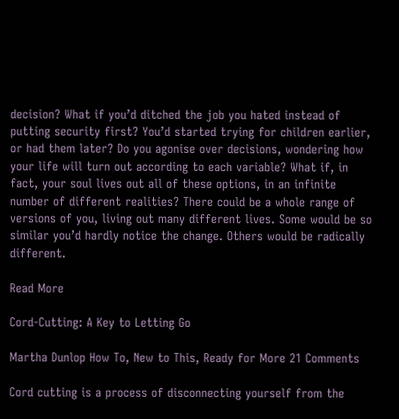decision? What if you’d ditched the job you hated instead of putting security first? You’d started trying for children earlier, or had them later? Do you agonise over decisions, wondering how your life will turn out according to each variable? What if, in fact, your soul lives out all of these options, in an infinite number of different realities? There could be a whole range of versions of you, living out many different lives. Some would be so similar you’d hardly notice the change. Others would be radically different.

Read More

Cord-Cutting: A Key to Letting Go

Martha Dunlop How To, New to This, Ready for More 21 Comments

Cord cutting is a process of disconnecting yourself from the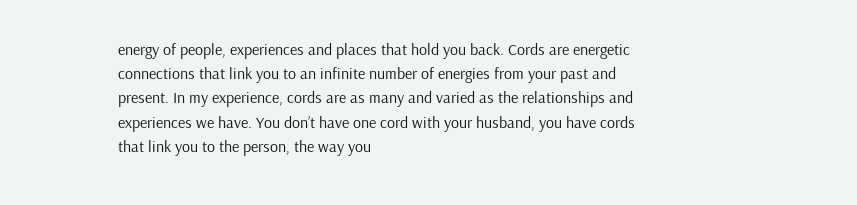energy of people, experiences and places that hold you back. Cords are energetic connections that link you to an infinite number of energies from your past and present. In my experience, cords are as many and varied as the relationships and experiences we have. You don’t have one cord with your husband, you have cords that link you to the person, the way you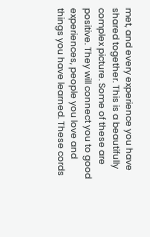met, and every experience you have shared together. This is a beautifully complex picture. Some of these are positive. They will connect you to good experiences, people you love and things you have learned. These cords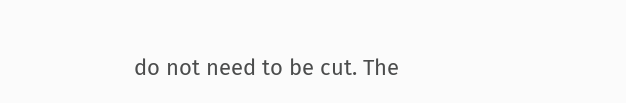do not need to be cut. The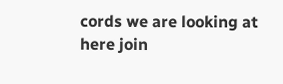cords we are looking at here join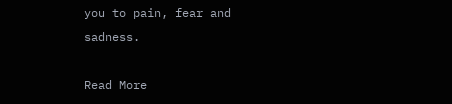you to pain, fear and sadness.

Read More